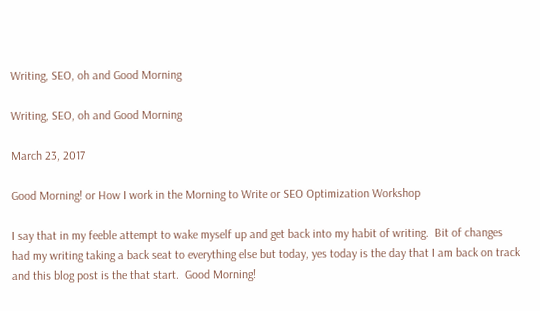Writing, SEO, oh and Good Morning

Writing, SEO, oh and Good Morning

March 23, 2017

Good Morning! or How I work in the Morning to Write or SEO Optimization Workshop

I say that in my feeble attempt to wake myself up and get back into my habit of writing.  Bit of changes had my writing taking a back seat to everything else but today, yes today is the day that I am back on track and this blog post is the that start.  Good Morning!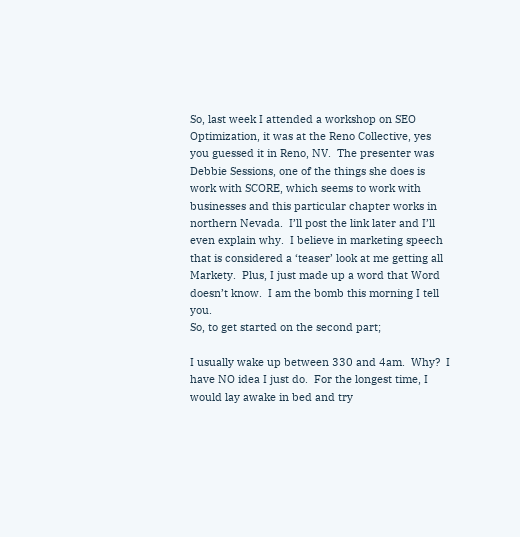So, last week I attended a workshop on SEO Optimization, it was at the Reno Collective, yes you guessed it in Reno, NV.  The presenter was Debbie Sessions, one of the things she does is work with SCORE, which seems to work with businesses and this particular chapter works in northern Nevada.  I’ll post the link later and I’ll even explain why.  I believe in marketing speech that is considered a ‘teaser’ look at me getting all Markety.  Plus, I just made up a word that Word doesn’t know.  I am the bomb this morning I tell you.
So, to get started on the second part;

I usually wake up between 330 and 4am.  Why?  I have NO idea I just do.  For the longest time, I would lay awake in bed and try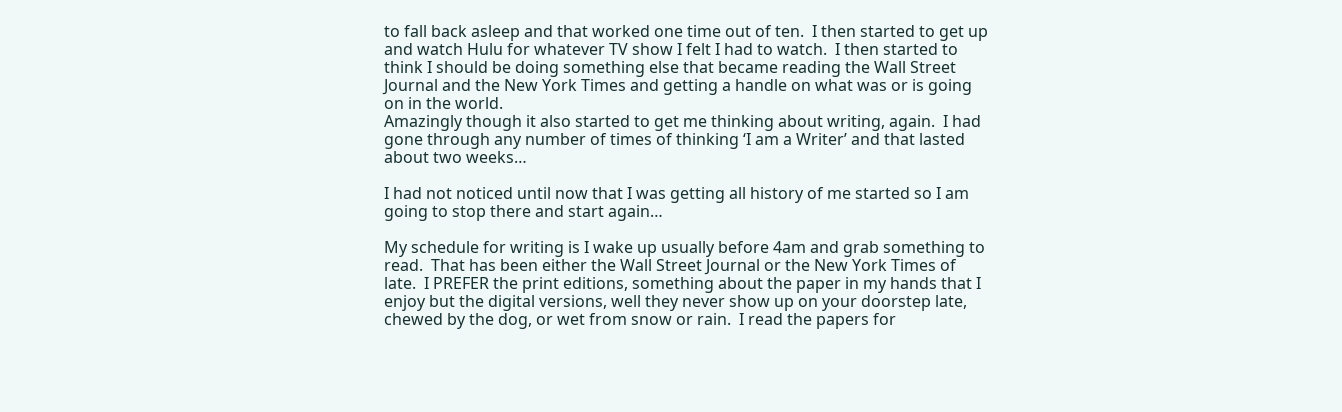to fall back asleep and that worked one time out of ten.  I then started to get up and watch Hulu for whatever TV show I felt I had to watch.  I then started to think I should be doing something else that became reading the Wall Street Journal and the New York Times and getting a handle on what was or is going on in the world.
Amazingly though it also started to get me thinking about writing, again.  I had gone through any number of times of thinking ‘I am a Writer’ and that lasted about two weeks…

I had not noticed until now that I was getting all history of me started so I am going to stop there and start again…

My schedule for writing is I wake up usually before 4am and grab something to read.  That has been either the Wall Street Journal or the New York Times of late.  I PREFER the print editions, something about the paper in my hands that I enjoy but the digital versions, well they never show up on your doorstep late, chewed by the dog, or wet from snow or rain.  I read the papers for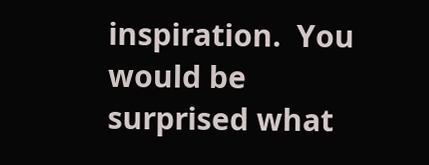inspiration.  You would be surprised what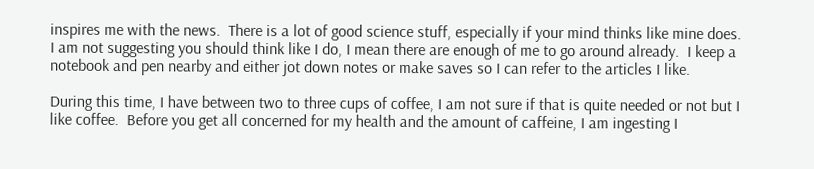inspires me with the news.  There is a lot of good science stuff, especially if your mind thinks like mine does.  I am not suggesting you should think like I do, I mean there are enough of me to go around already.  I keep a notebook and pen nearby and either jot down notes or make saves so I can refer to the articles I like.

During this time, I have between two to three cups of coffee, I am not sure if that is quite needed or not but I like coffee.  Before you get all concerned for my health and the amount of caffeine, I am ingesting I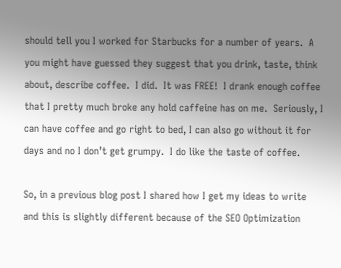should tell you I worked for Starbucks for a number of years.  A you might have guessed they suggest that you drink, taste, think about, describe coffee.  I did.  It was FREE!  I drank enough coffee that I pretty much broke any hold caffeine has on me.  Seriously, I can have coffee and go right to bed, I can also go without it for days and no I don’t get grumpy.  I do like the taste of coffee.

So, in a previous blog post I shared how I get my ideas to write and this is slightly different because of the SEO Optimization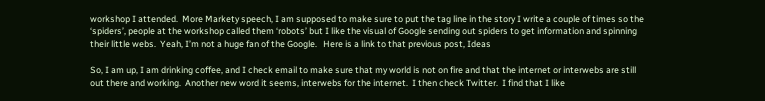workshop I attended.  More Markety speech, I am supposed to make sure to put the tag line in the story I write a couple of times so the ‘spiders’, people at the workshop called them ‘robots’ but I like the visual of Google sending out spiders to get information and spinning their little webs.  Yeah, I’m not a huge fan of the Google.   Here is a link to that previous post, Ideas

So, I am up, I am drinking coffee, and I check email to make sure that my world is not on fire and that the internet or interwebs are still out there and working.  Another new word it seems, interwebs for the internet.  I then check Twitter.  I find that I like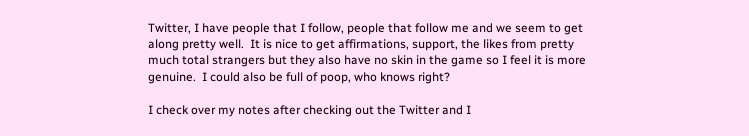Twitter, I have people that I follow, people that follow me and we seem to get along pretty well.  It is nice to get affirmations, support, the likes from pretty much total strangers but they also have no skin in the game so I feel it is more genuine.  I could also be full of poop, who knows right?

I check over my notes after checking out the Twitter and I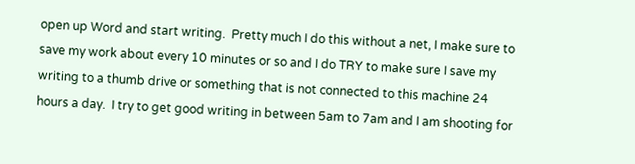open up Word and start writing.  Pretty much I do this without a net, I make sure to save my work about every 10 minutes or so and I do TRY to make sure I save my writing to a thumb drive or something that is not connected to this machine 24 hours a day.  I try to get good writing in between 5am to 7am and I am shooting for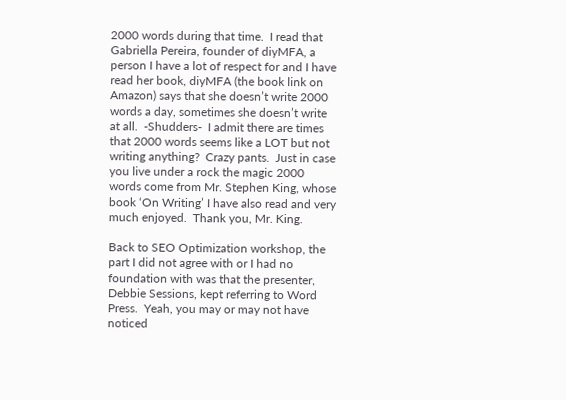2000 words during that time.  I read that Gabriella Pereira, founder of diyMFA, a person I have a lot of respect for and I have read her book, diyMFA (the book link on Amazon) says that she doesn’t write 2000 words a day, sometimes she doesn’t write at all.  -Shudders-  I admit there are times that 2000 words seems like a LOT but not writing anything?  Crazy pants.  Just in case you live under a rock the magic 2000 words come from Mr. Stephen King, whose book ‘On Writing’ I have also read and very much enjoyed.  Thank you, Mr. King.

Back to SEO Optimization workshop, the part I did not agree with or I had no foundation with was that the presenter, Debbie Sessions, kept referring to Word Press.  Yeah, you may or may not have noticed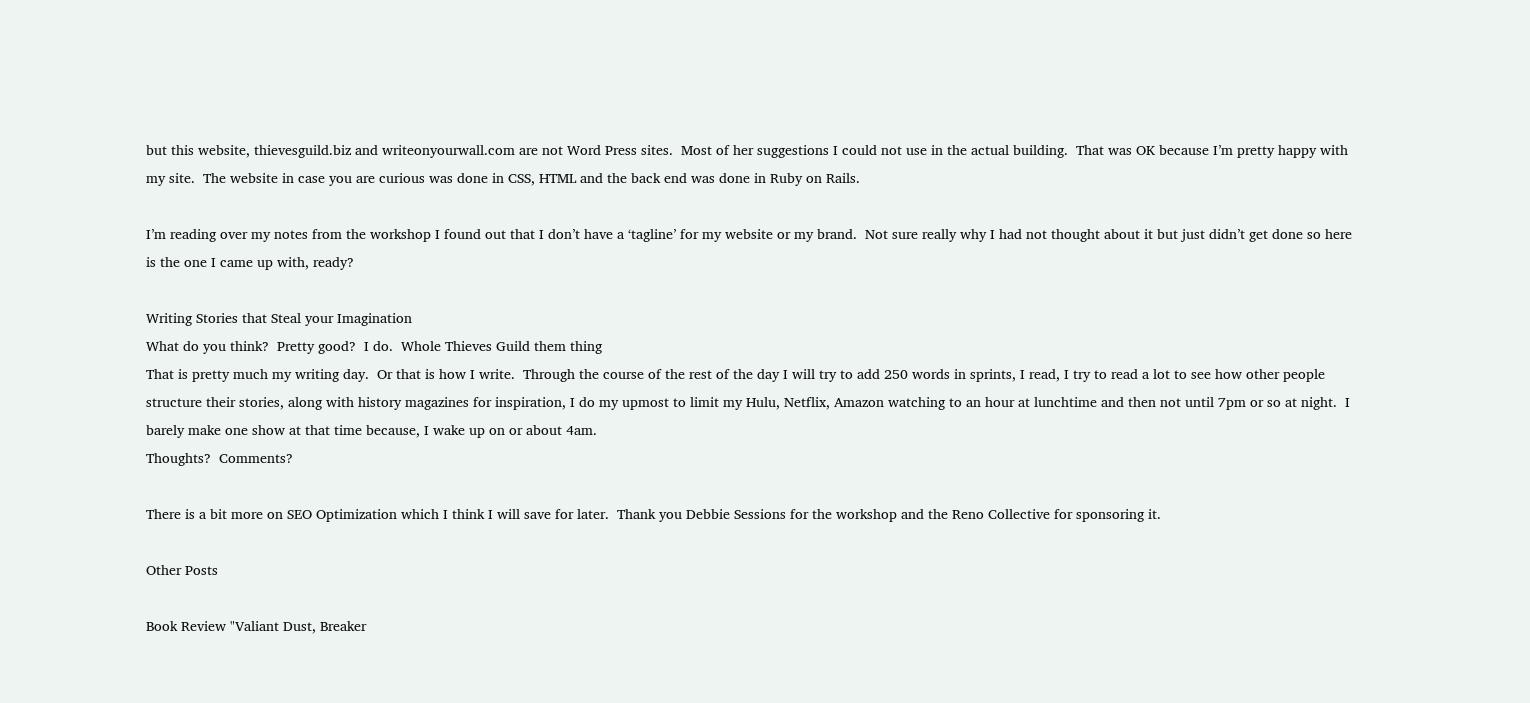but this website, thievesguild.biz and writeonyourwall.com are not Word Press sites.  Most of her suggestions I could not use in the actual building.  That was OK because I’m pretty happy with my site.  The website in case you are curious was done in CSS, HTML and the back end was done in Ruby on Rails.

I’m reading over my notes from the workshop I found out that I don’t have a ‘tagline’ for my website or my brand.  Not sure really why I had not thought about it but just didn’t get done so here is the one I came up with, ready?

Writing Stories that Steal your Imagination
What do you think?  Pretty good?  I do.  Whole Thieves Guild them thing
That is pretty much my writing day.  Or that is how I write.  Through the course of the rest of the day I will try to add 250 words in sprints, I read, I try to read a lot to see how other people structure their stories, along with history magazines for inspiration, I do my upmost to limit my Hulu, Netflix, Amazon watching to an hour at lunchtime and then not until 7pm or so at night.  I barely make one show at that time because, I wake up on or about 4am.
Thoughts?  Comments?

There is a bit more on SEO Optimization which I think I will save for later.  Thank you Debbie Sessions for the workshop and the Reno Collective for sponsoring it.

Other Posts

Book Review "Valiant Dust, Breaker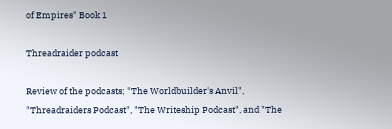of Empires" Book 1

Threadraider podcast

Review of the podcasts; "The Worldbuilder's Anvil", "Threadraiders Podcast", "The Writeship Podcast", and "The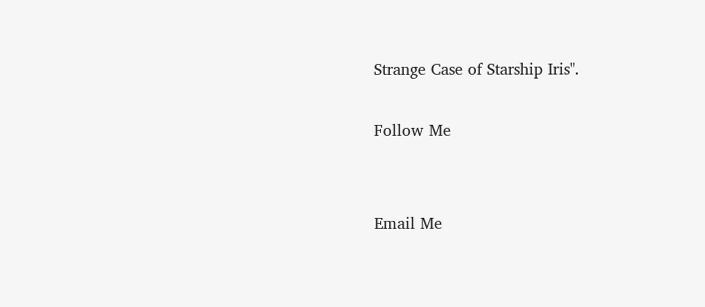Strange Case of Starship Iris".

Follow Me


Email Me